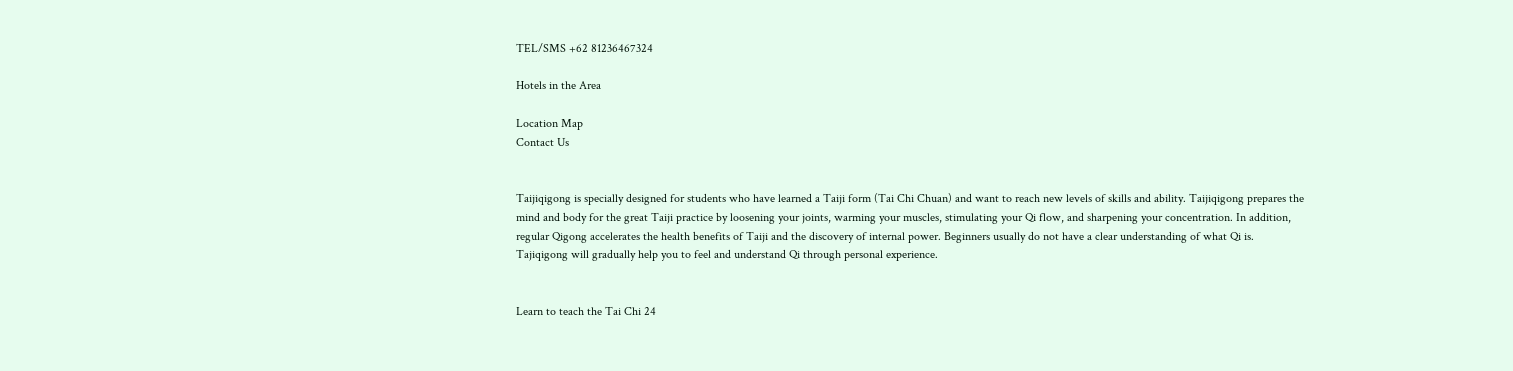TEL/SMS +62 81236467324

Hotels in the Area

Location Map
Contact Us


Taijiqigong is specially designed for students who have learned a Taiji form (Tai Chi Chuan) and want to reach new levels of skills and ability. Taijiqigong prepares the mind and body for the great Taiji practice by loosening your joints, warming your muscles, stimulating your Qi flow, and sharpening your concentration. In addition, regular Qigong accelerates the health benefits of Taiji and the discovery of internal power. Beginners usually do not have a clear understanding of what Qi is. Tajiqigong will gradually help you to feel and understand Qi through personal experience.


Learn to teach the Tai Chi 24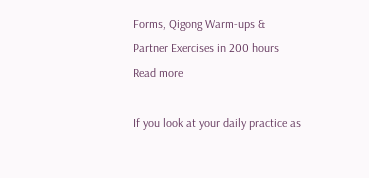Forms, Qigong Warm-ups &
Partner Exercises in 200 hours
Read more

If you look at your daily practice as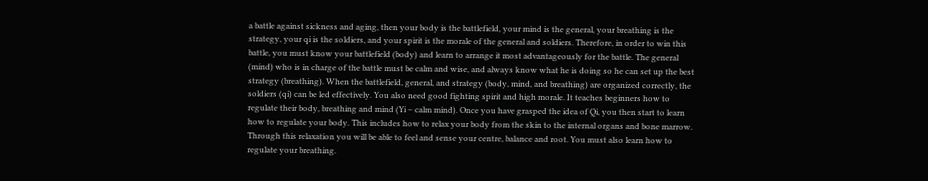a battle against sickness and aging, then your body is the battlefield, your mind is the general, your breathing is the strategy, your qi is the soldiers, and your spirit is the morale of the general and soldiers. Therefore, in order to win this battle, you must know your battlefield (body) and learn to arrange it most advantageously for the battle. The general (mind) who is in charge of the battle must be calm and wise, and always know what he is doing so he can set up the best strategy (breathing). When the battlefield, general, and strategy (body, mind, and breathing) are organized correctly, the soldiers (qi) can be led effectively. You also need good fighting spirit and high morale. It teaches beginners how to regulate their body, breathing and mind (Yi – calm mind). Once you have grasped the idea of Qi, you then start to learn how to regulate your body. This includes how to relax your body from the skin to the internal organs and bone marrow. Through this relaxation you will be able to feel and sense your centre, balance and root. You must also learn how to regulate your breathing.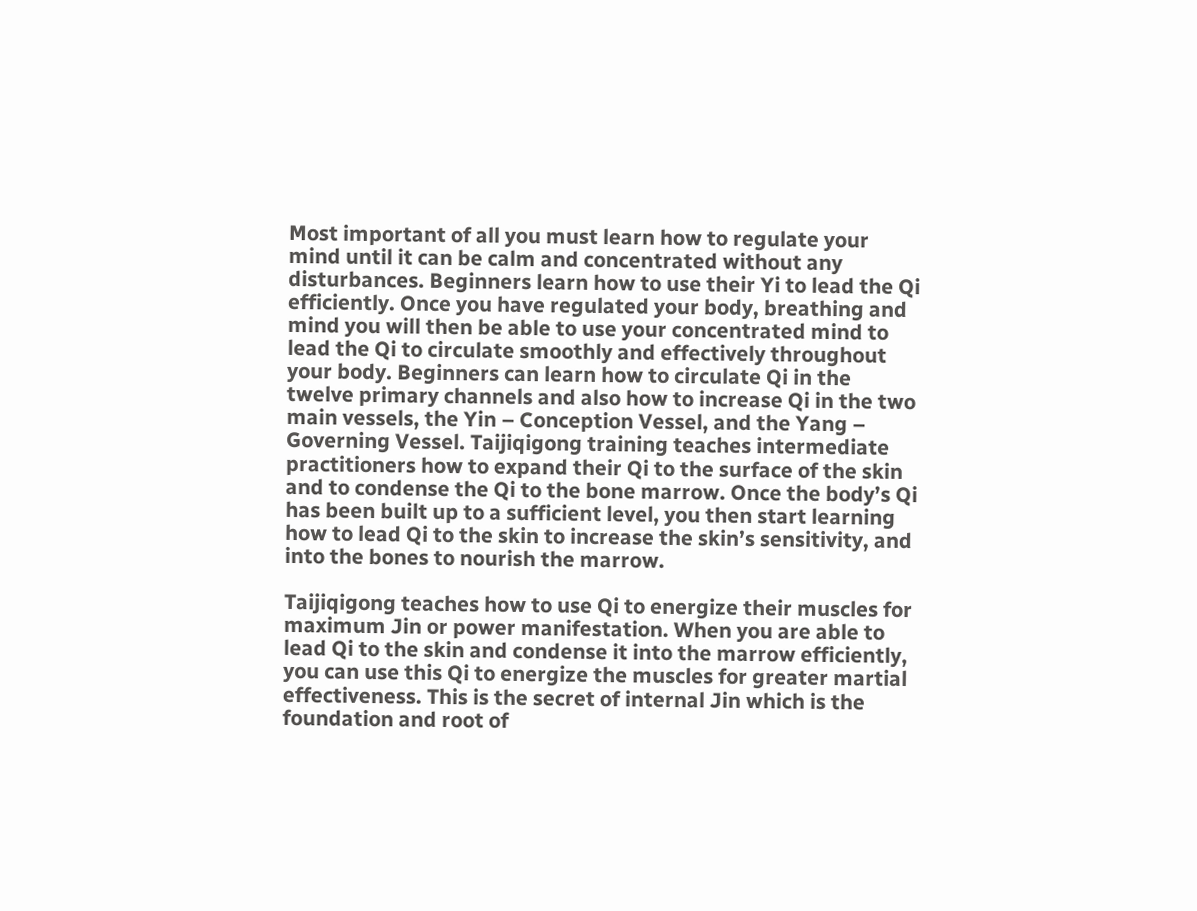Most important of all you must learn how to regulate your mind until it can be calm and concentrated without any disturbances. Beginners learn how to use their Yi to lead the Qi efficiently. Once you have regulated your body, breathing and mind you will then be able to use your concentrated mind to lead the Qi to circulate smoothly and effectively throughout your body. Beginners can learn how to circulate Qi in the twelve primary channels and also how to increase Qi in the two main vessels, the Yin – Conception Vessel, and the Yang – Governing Vessel. Taijiqigong training teaches intermediate practitioners how to expand their Qi to the surface of the skin and to condense the Qi to the bone marrow. Once the body’s Qi has been built up to a sufficient level, you then start learning how to lead Qi to the skin to increase the skin’s sensitivity, and into the bones to nourish the marrow.

Taijiqigong teaches how to use Qi to energize their muscles for maximum Jin or power manifestation. When you are able to lead Qi to the skin and condense it into the marrow efficiently, you can use this Qi to energize the muscles for greater martial effectiveness. This is the secret of internal Jin which is the foundation and root of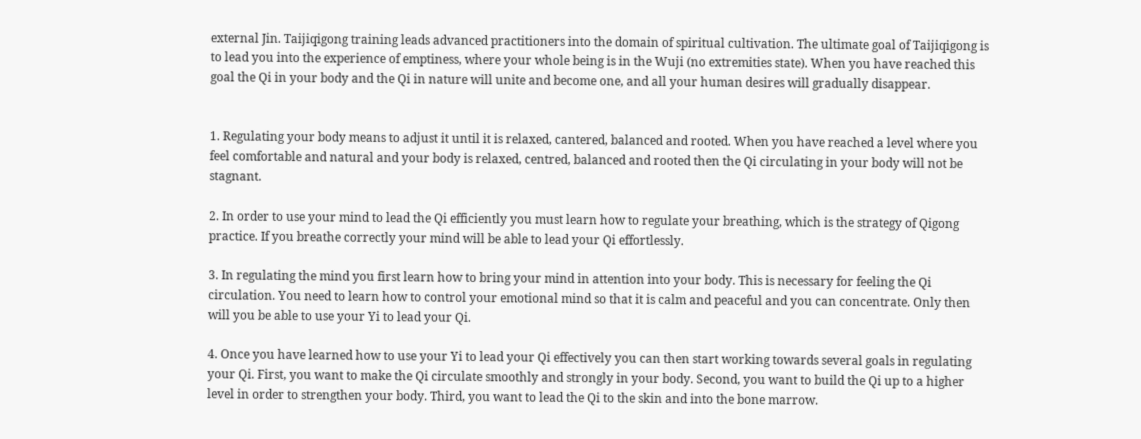external Jin. Taijiqigong training leads advanced practitioners into the domain of spiritual cultivation. The ultimate goal of Taijiqigong is to lead you into the experience of emptiness, where your whole being is in the Wuji (no extremities state). When you have reached this goal the Qi in your body and the Qi in nature will unite and become one, and all your human desires will gradually disappear.


1. Regulating your body means to adjust it until it is relaxed, cantered, balanced and rooted. When you have reached a level where you feel comfortable and natural and your body is relaxed, centred, balanced and rooted then the Qi circulating in your body will not be stagnant.

2. In order to use your mind to lead the Qi efficiently you must learn how to regulate your breathing, which is the strategy of Qigong practice. If you breathe correctly your mind will be able to lead your Qi effortlessly.

3. In regulating the mind you first learn how to bring your mind in attention into your body. This is necessary for feeling the Qi circulation. You need to learn how to control your emotional mind so that it is calm and peaceful and you can concentrate. Only then will you be able to use your Yi to lead your Qi.

4. Once you have learned how to use your Yi to lead your Qi effectively you can then start working towards several goals in regulating your Qi. First, you want to make the Qi circulate smoothly and strongly in your body. Second, you want to build the Qi up to a higher level in order to strengthen your body. Third, you want to lead the Qi to the skin and into the bone marrow.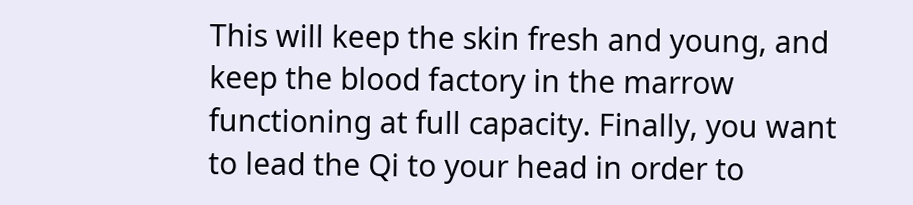This will keep the skin fresh and young, and keep the blood factory in the marrow functioning at full capacity. Finally, you want to lead the Qi to your head in order to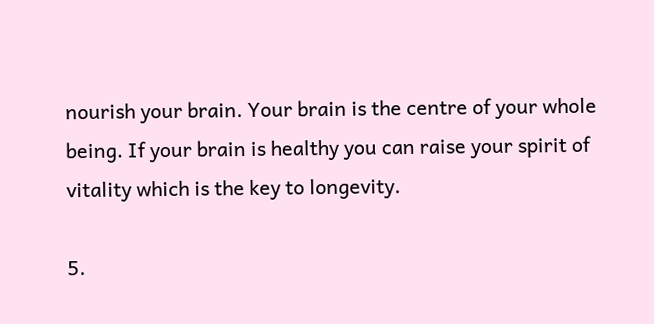nourish your brain. Your brain is the centre of your whole being. If your brain is healthy you can raise your spirit of vitality which is the key to longevity.

5.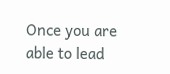Once you are able to lead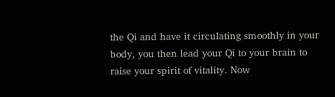the Qi and have it circulating smoothly in your body, you then lead your Qi to your brain to raise your spirit of vitality. Now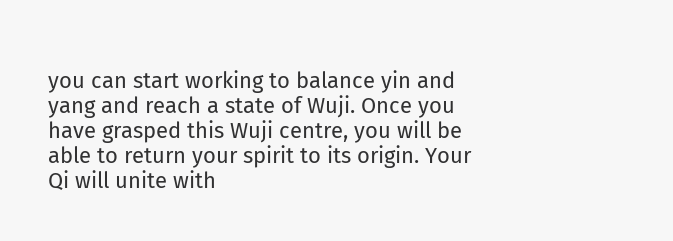you can start working to balance yin and yang and reach a state of Wuji. Once you have grasped this Wuji centre, you will be able to return your spirit to its origin. Your Qi will unite with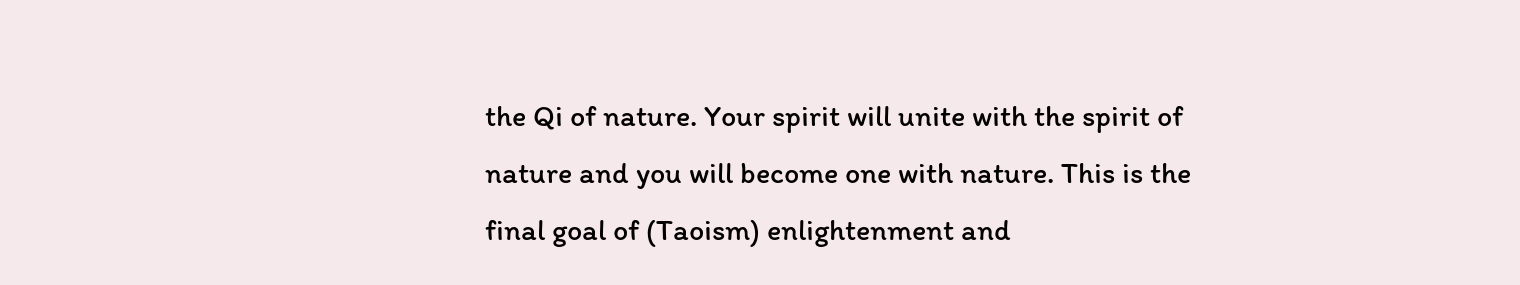the Qi of nature. Your spirit will unite with the spirit of nature and you will become one with nature. This is the final goal of (Taoism) enlightenment and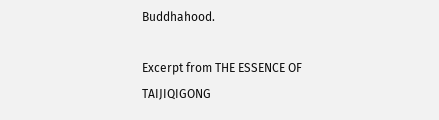Buddhahood.

Excerpt from THE ESSENCE OF TAIJIQIGONG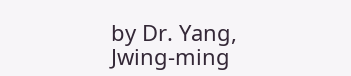by Dr. Yang, Jwing-ming